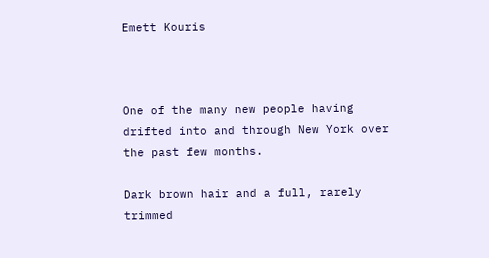Emett Kouris



One of the many new people having drifted into and through New York over the past few months.

Dark brown hair and a full, rarely trimmed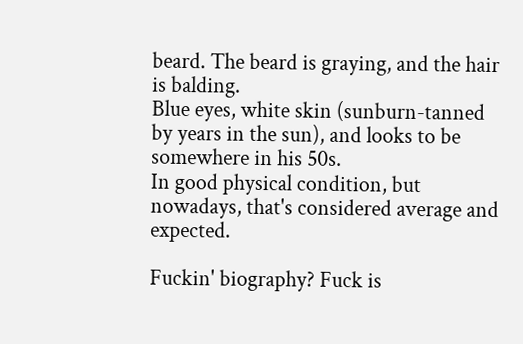beard. The beard is graying, and the hair is balding.
Blue eyes, white skin (sunburn-tanned by years in the sun), and looks to be somewhere in his 50s.
In good physical condition, but nowadays, that's considered average and expected.

Fuckin' biography? Fuck is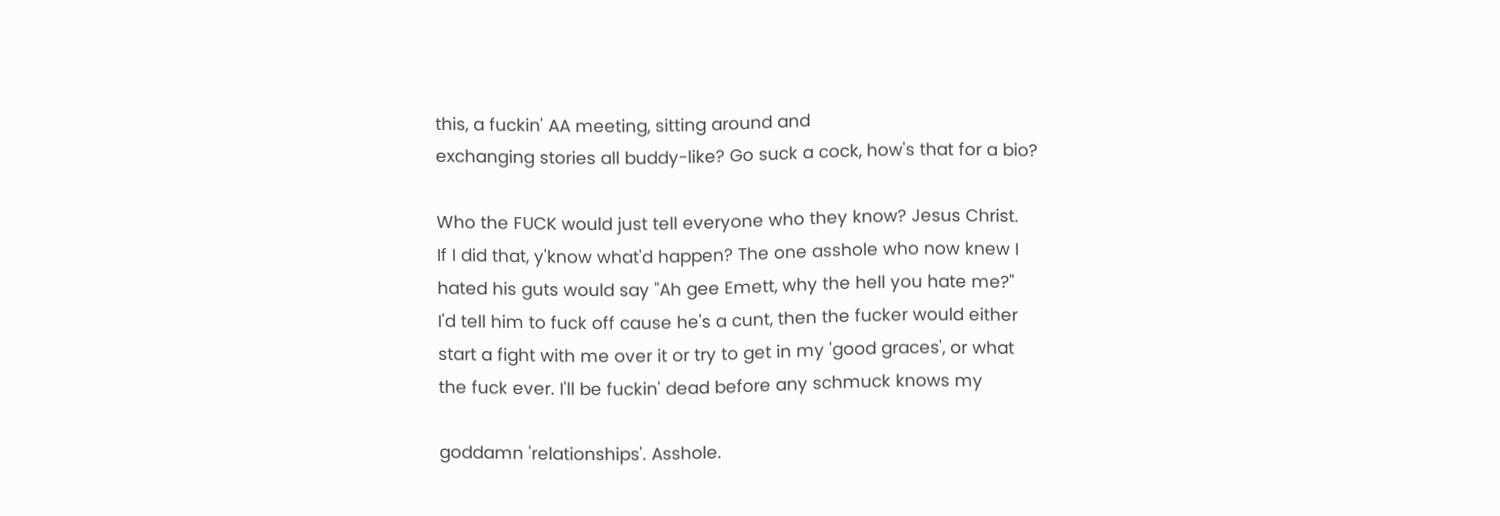this, a fuckin' AA meeting, sitting around and
exchanging stories all buddy-like? Go suck a cock, how's that for a bio?

Who the FUCK would just tell everyone who they know? Jesus Christ.
If I did that, y'know what'd happen? The one asshole who now knew I
hated his guts would say "Ah gee Emett, why the hell you hate me?"
I'd tell him to fuck off cause he's a cunt, then the fucker would either
start a fight with me over it or try to get in my 'good graces', or what
the fuck ever. I'll be fuckin' dead before any schmuck knows my

goddamn 'relationships'. Asshole.